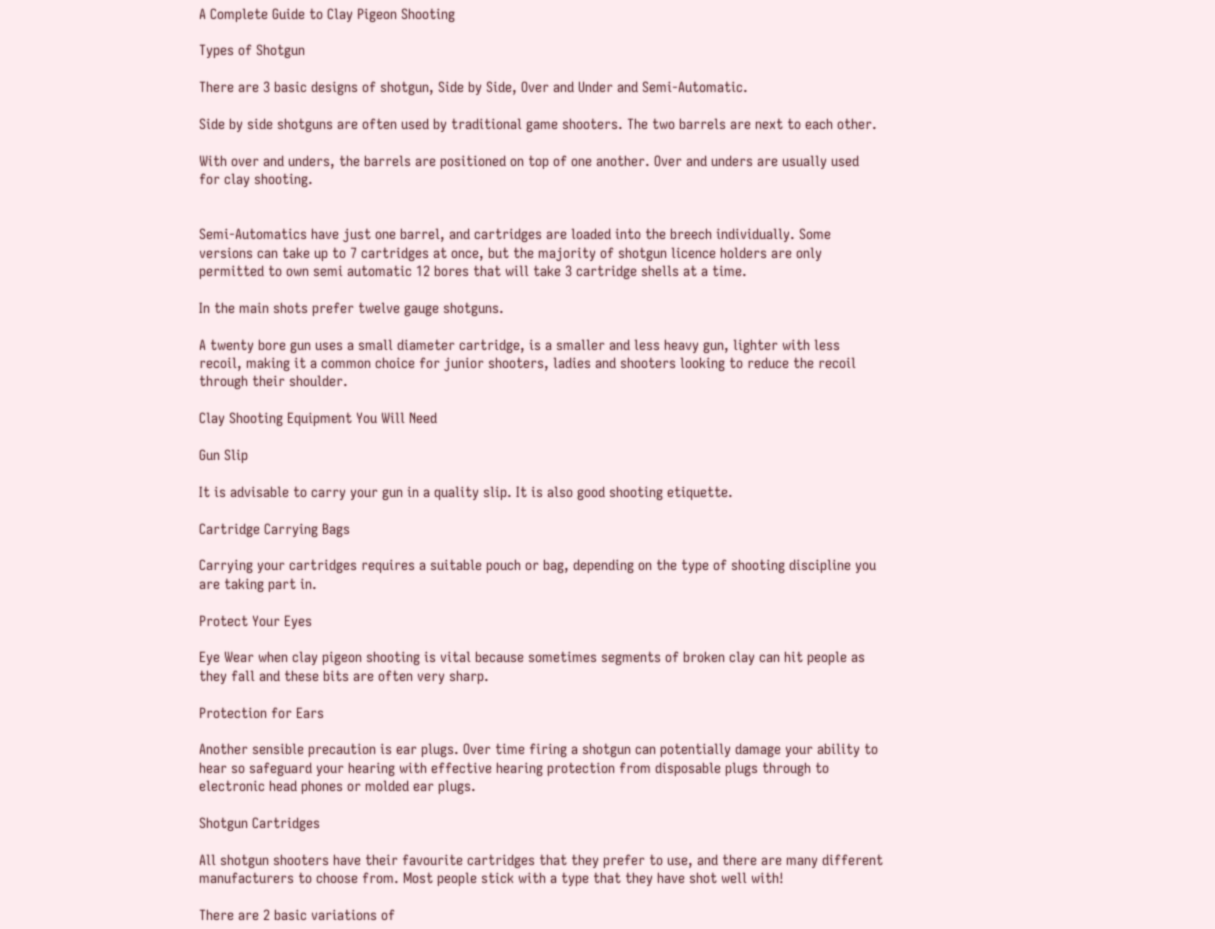A Complete Guide to Clay Pigeon Shooting

Types of Shotgun

There are 3 basic designs of shotgun, Side by Side, Over and Under and Semi-Automatic.

Side by side shotguns are often used by traditional game shooters. The two barrels are next to each other.

With over and unders, the barrels are positioned on top of one another. Over and unders are usually used for clay shooting.


Semi-Automatics have just one barrel, and cartridges are loaded into the breech individually. Some versions can take up to 7 cartridges at once, but the majority of shotgun licence holders are only permitted to own semi automatic 12 bores that will take 3 cartridge shells at a time.

In the main shots prefer twelve gauge shotguns.

A twenty bore gun uses a small diameter cartridge, is a smaller and less heavy gun, lighter with less recoil, making it a common choice for junior shooters, ladies and shooters looking to reduce the recoil through their shoulder.

Clay Shooting Equipment You Will Need

Gun Slip

It is advisable to carry your gun in a quality slip. It is also good shooting etiquette.

Cartridge Carrying Bags

Carrying your cartridges requires a suitable pouch or bag, depending on the type of shooting discipline you are taking part in.

Protect Your Eyes

Eye Wear when clay pigeon shooting is vital because sometimes segments of broken clay can hit people as they fall and these bits are often very sharp.

Protection for Ears

Another sensible precaution is ear plugs. Over time firing a shotgun can potentially damage your ability to hear so safeguard your hearing with effective hearing protection from disposable plugs through to electronic head phones or molded ear plugs.

Shotgun Cartridges

All shotgun shooters have their favourite cartridges that they prefer to use, and there are many different manufacturers to choose from. Most people stick with a type that they have shot well with!

There are 2 basic variations of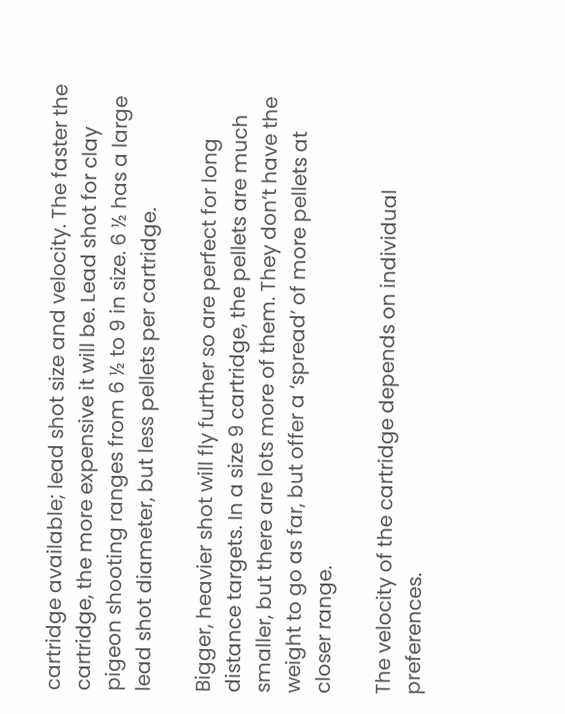cartridge available; lead shot size and velocity. The faster the cartridge, the more expensive it will be. Lead shot for clay pigeon shooting ranges from 6 ½ to 9 in size. 6 ½ has a large lead shot diameter, but less pellets per cartridge.

Bigger, heavier shot will fly further so are perfect for long distance targets. In a size 9 cartridge, the pellets are much smaller, but there are lots more of them. They don’t have the weight to go as far, but offer a ‘spread’ of more pellets at closer range.

The velocity of the cartridge depends on individual preferences.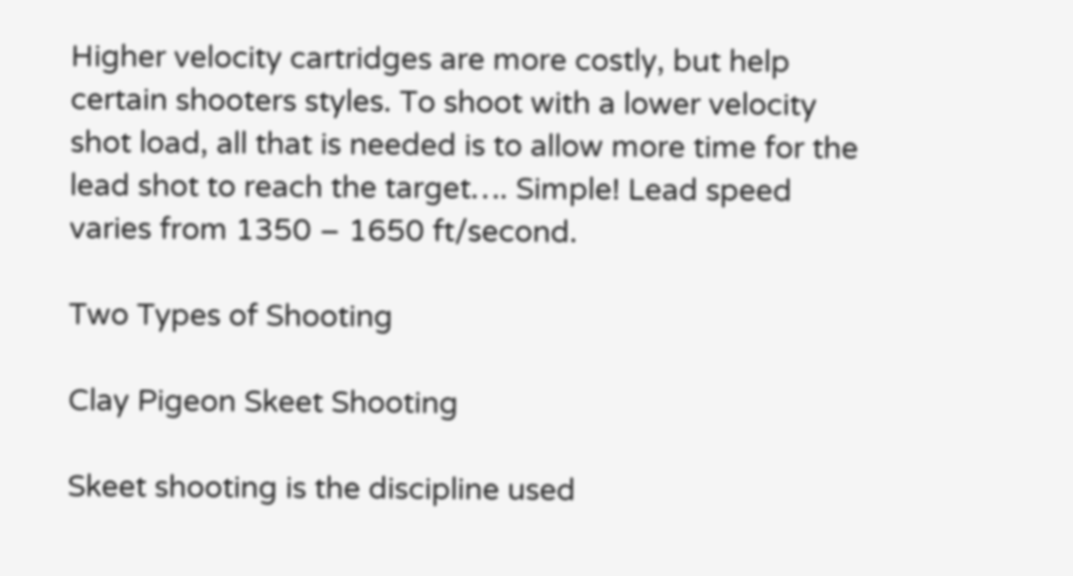Higher velocity cartridges are more costly, but help certain shooters styles. To shoot with a lower velocity shot load, all that is needed is to allow more time for the lead shot to reach the target…. Simple! Lead speed varies from 1350 – 1650 ft/second.

Two Types of Shooting

Clay Pigeon Skeet Shooting

Skeet shooting is the discipline used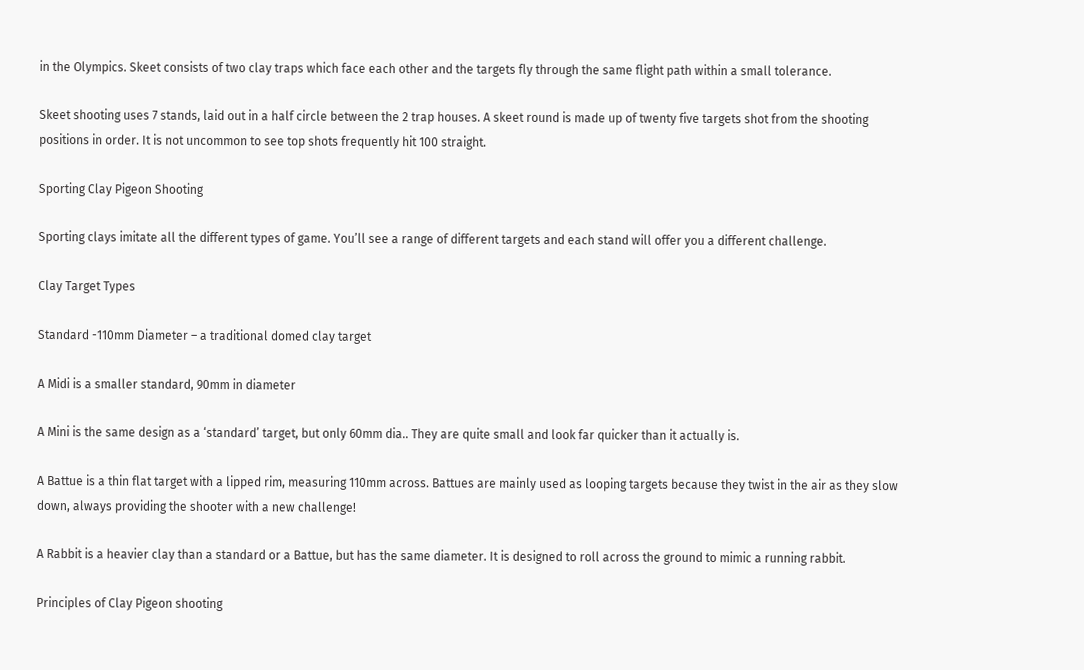in the Olympics. Skeet consists of two clay traps which face each other and the targets fly through the same flight path within a small tolerance.

Skeet shooting uses 7 stands, laid out in a half circle between the 2 trap houses. A skeet round is made up of twenty five targets shot from the shooting positions in order. It is not uncommon to see top shots frequently hit 100 straight.

Sporting Clay Pigeon Shooting

Sporting clays imitate all the different types of game. You’ll see a range of different targets and each stand will offer you a different challenge.

Clay Target Types

Standard -110mm Diameter – a traditional domed clay target

A Midi is a smaller standard, 90mm in diameter

A Mini is the same design as a ‘standard’ target, but only 60mm dia.. They are quite small and look far quicker than it actually is.

A Battue is a thin flat target with a lipped rim, measuring 110mm across. Battues are mainly used as looping targets because they twist in the air as they slow down, always providing the shooter with a new challenge!

A Rabbit is a heavier clay than a standard or a Battue, but has the same diameter. It is designed to roll across the ground to mimic a running rabbit.

Principles of Clay Pigeon shooting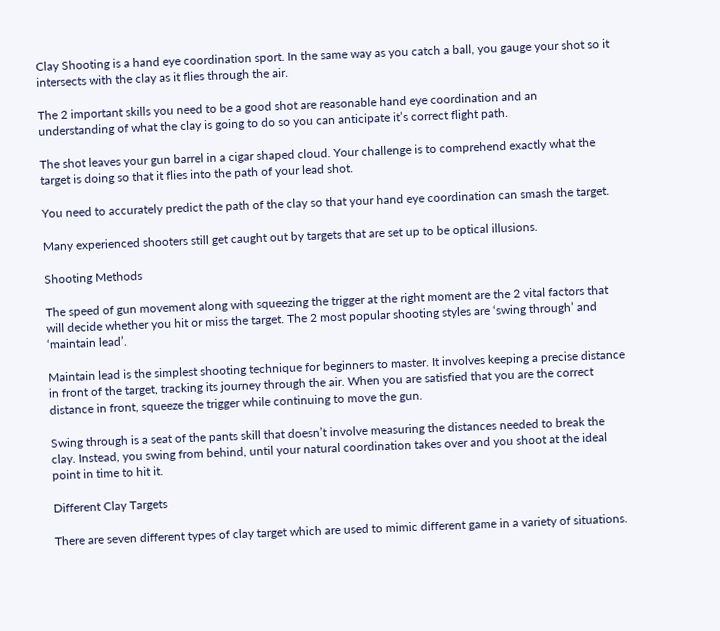Clay Shooting is a hand eye coordination sport. In the same way as you catch a ball, you gauge your shot so it intersects with the clay as it flies through the air.

The 2 important skills you need to be a good shot are reasonable hand eye coordination and an understanding of what the clay is going to do so you can anticipate it’s correct flight path.

The shot leaves your gun barrel in a cigar shaped cloud. Your challenge is to comprehend exactly what the target is doing so that it flies into the path of your lead shot.

You need to accurately predict the path of the clay so that your hand eye coordination can smash the target.

Many experienced shooters still get caught out by targets that are set up to be optical illusions.

Shooting Methods

The speed of gun movement along with squeezing the trigger at the right moment are the 2 vital factors that will decide whether you hit or miss the target. The 2 most popular shooting styles are ‘swing through’ and ‘maintain lead’.

Maintain lead is the simplest shooting technique for beginners to master. It involves keeping a precise distance in front of the target, tracking its journey through the air. When you are satisfied that you are the correct distance in front, squeeze the trigger while continuing to move the gun.

Swing through is a seat of the pants skill that doesn’t involve measuring the distances needed to break the clay. Instead, you swing from behind, until your natural coordination takes over and you shoot at the ideal point in time to hit it.

Different Clay Targets

There are seven different types of clay target which are used to mimic different game in a variety of situations.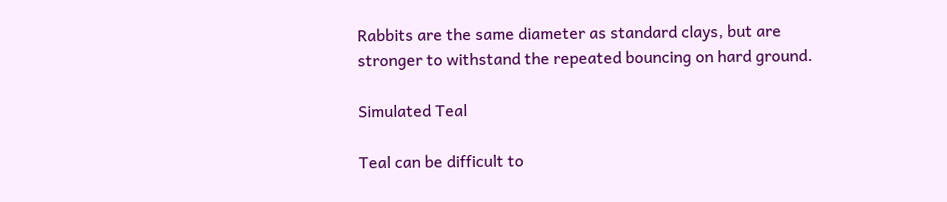Rabbits are the same diameter as standard clays, but are stronger to withstand the repeated bouncing on hard ground.

Simulated Teal

Teal can be difficult to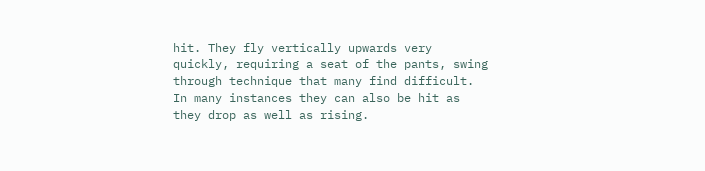hit. They fly vertically upwards very quickly, requiring a seat of the pants, swing through technique that many find difficult. In many instances they can also be hit as they drop as well as rising.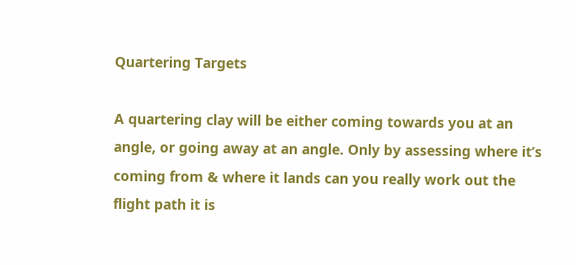Quartering Targets

A quartering clay will be either coming towards you at an angle, or going away at an angle. Only by assessing where it’s coming from & where it lands can you really work out the flight path it is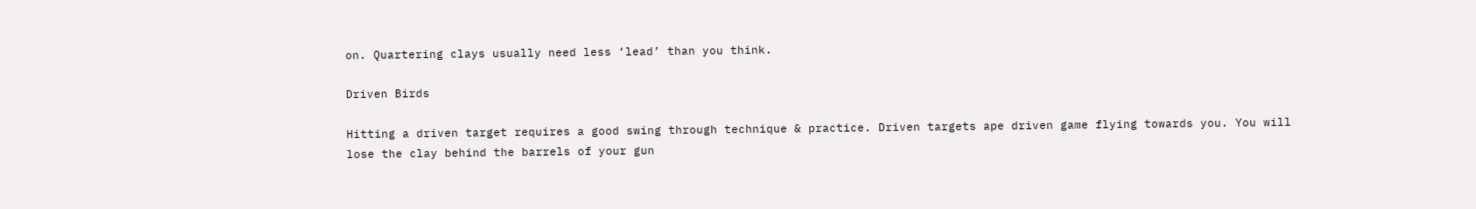on. Quartering clays usually need less ‘lead’ than you think.

Driven Birds

Hitting a driven target requires a good swing through technique & practice. Driven targets ape driven game flying towards you. You will lose the clay behind the barrels of your gun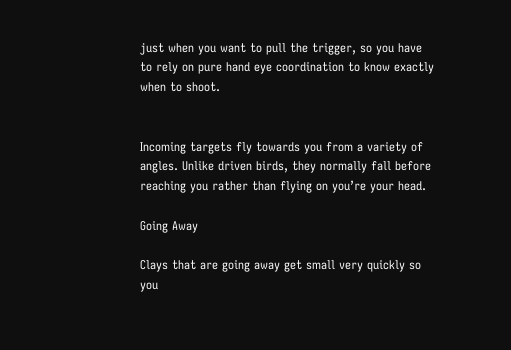just when you want to pull the trigger, so you have to rely on pure hand eye coordination to know exactly when to shoot.


Incoming targets fly towards you from a variety of angles. Unlike driven birds, they normally fall before reaching you rather than flying on you’re your head.

Going Away

Clays that are going away get small very quickly so you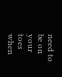need to be on your toes when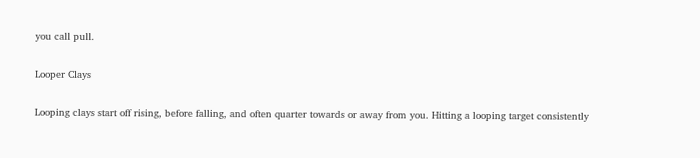you call pull.

Looper Clays

Looping clays start off rising, before falling, and often quarter towards or away from you. Hitting a looping target consistently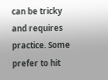can be tricky and requires practice. Some prefer to hit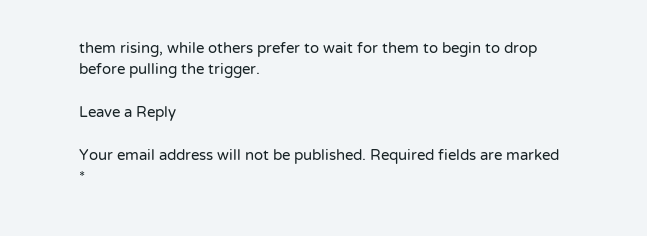them rising, while others prefer to wait for them to begin to drop before pulling the trigger.

Leave a Reply

Your email address will not be published. Required fields are marked *